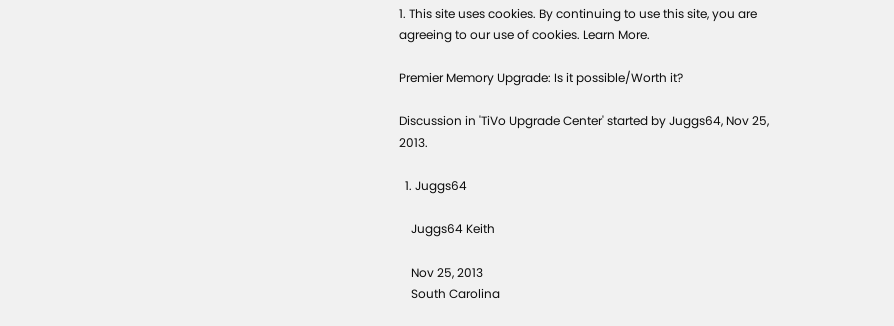1. This site uses cookies. By continuing to use this site, you are agreeing to our use of cookies. Learn More.

Premier Memory Upgrade: Is it possible/Worth it?

Discussion in 'TiVo Upgrade Center' started by Juggs64, Nov 25, 2013.

  1. Juggs64

    Juggs64 Keith

    Nov 25, 2013
    South Carolina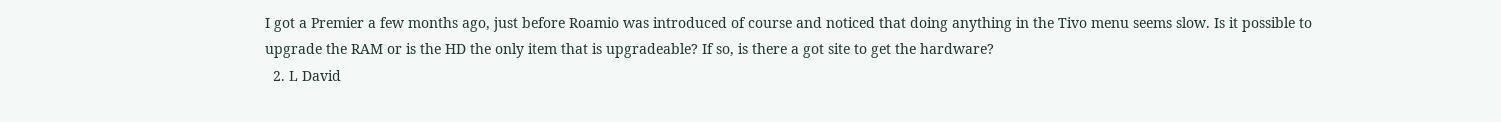I got a Premier a few months ago, just before Roamio was introduced of course and noticed that doing anything in the Tivo menu seems slow. Is it possible to upgrade the RAM or is the HD the only item that is upgradeable? If so, is there a got site to get the hardware?
  2. L David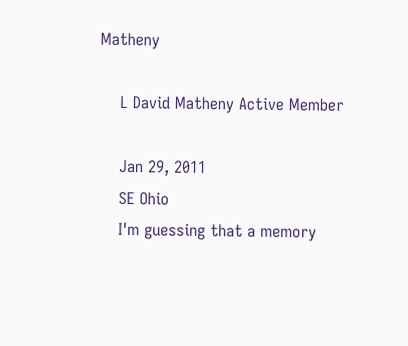Matheny

    L David Matheny Active Member

    Jan 29, 2011
    SE Ohio
    I'm guessing that a memory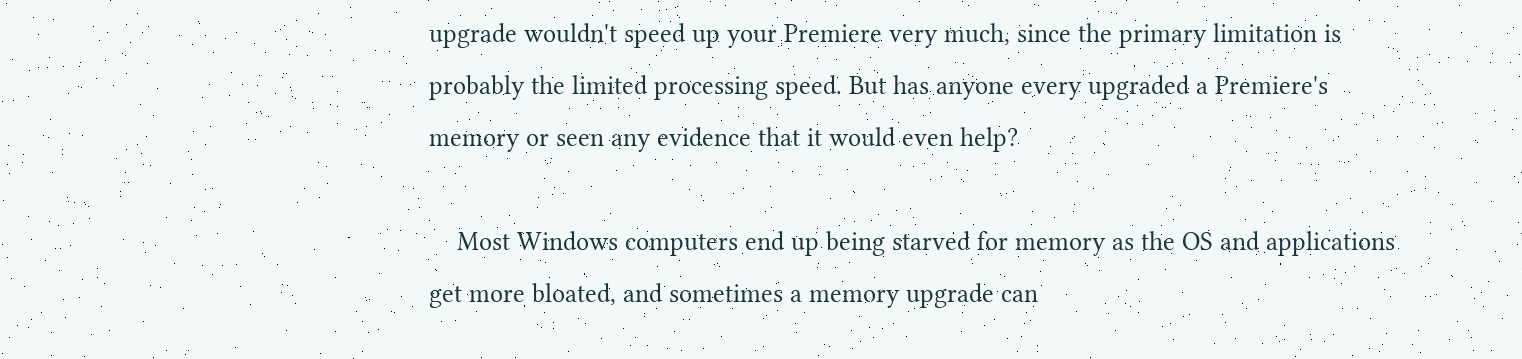upgrade wouldn't speed up your Premiere very much, since the primary limitation is probably the limited processing speed. But has anyone every upgraded a Premiere's memory or seen any evidence that it would even help?

    Most Windows computers end up being starved for memory as the OS and applications get more bloated, and sometimes a memory upgrade can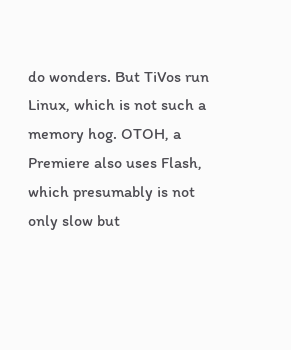do wonders. But TiVos run Linux, which is not such a memory hog. OTOH, a Premiere also uses Flash, which presumably is not only slow but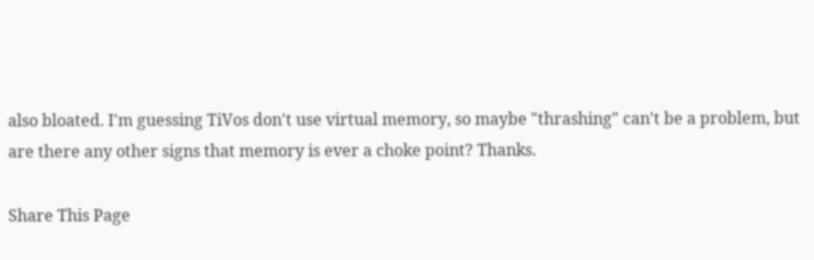also bloated. I'm guessing TiVos don't use virtual memory, so maybe "thrashing" can't be a problem, but are there any other signs that memory is ever a choke point? Thanks.

Share This Page